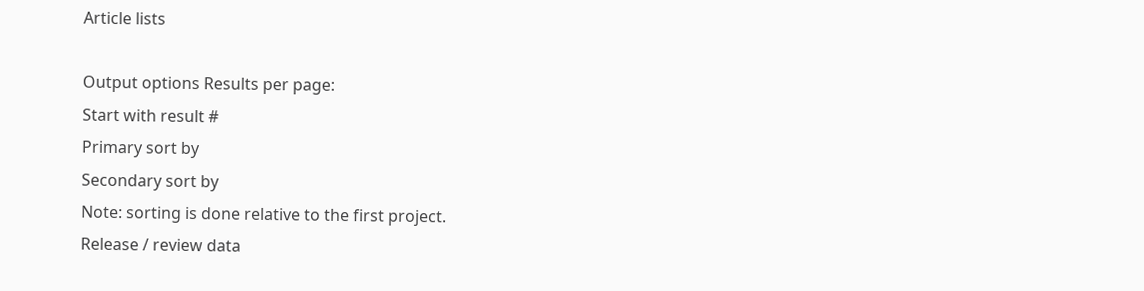Article lists

Output options Results per page:
Start with result #
Primary sort by
Secondary sort by
Note: sorting is done relative to the first project.
Release / review data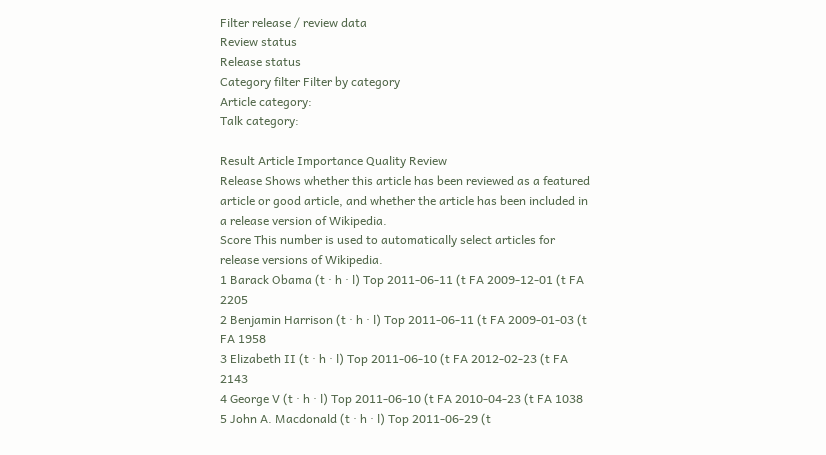Filter release / review data
Review status
Release status
Category filter Filter by category
Article category:
Talk category:

Result Article Importance Quality Review
Release Shows whether this article has been reviewed as a featured article or good article, and whether the article has been included in a release version of Wikipedia.
Score This number is used to automatically select articles for release versions of Wikipedia.
1 Barack Obama (t · h · l) Top 2011-06-11 (t FA 2009-12-01 (t FA 2205
2 Benjamin Harrison (t · h · l) Top 2011-06-11 (t FA 2009-01-03 (t FA 1958
3 Elizabeth II (t · h · l) Top 2011-06-10 (t FA 2012-02-23 (t FA 2143
4 George V (t · h · l) Top 2011-06-10 (t FA 2010-04-23 (t FA 1038
5 John A. Macdonald (t · h · l) Top 2011-06-29 (t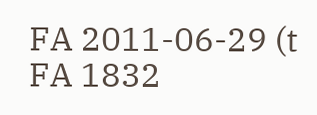FA 2011-06-29 (t FA 1832